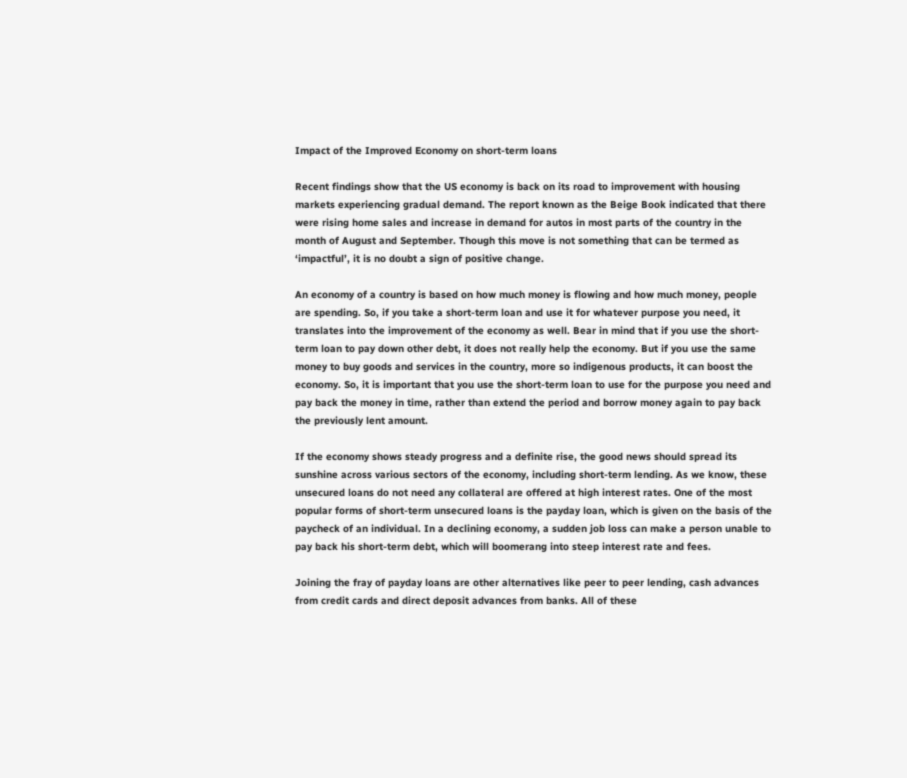Impact of the Improved Economy on short-term loans

Recent findings show that the US economy is back on its road to improvement with housing markets experiencing gradual demand. The report known as the Beige Book indicated that there were rising home sales and increase in demand for autos in most parts of the country in the month of August and September. Though this move is not something that can be termed as ‘impactful’, it is no doubt a sign of positive change.

An economy of a country is based on how much money is flowing and how much money, people are spending. So, if you take a short-term loan and use it for whatever purpose you need, it translates into the improvement of the economy as well. Bear in mind that if you use the short-term loan to pay down other debt, it does not really help the economy. But if you use the same money to buy goods and services in the country, more so indigenous products, it can boost the economy. So, it is important that you use the short-term loan to use for the purpose you need and pay back the money in time, rather than extend the period and borrow money again to pay back the previously lent amount.

If the economy shows steady progress and a definite rise, the good news should spread its sunshine across various sectors of the economy, including short-term lending. As we know, these unsecured loans do not need any collateral are offered at high interest rates. One of the most popular forms of short-term unsecured loans is the payday loan, which is given on the basis of the paycheck of an individual. In a declining economy, a sudden job loss can make a person unable to pay back his short-term debt, which will boomerang into steep interest rate and fees.

Joining the fray of payday loans are other alternatives like peer to peer lending, cash advances from credit cards and direct deposit advances from banks. All of these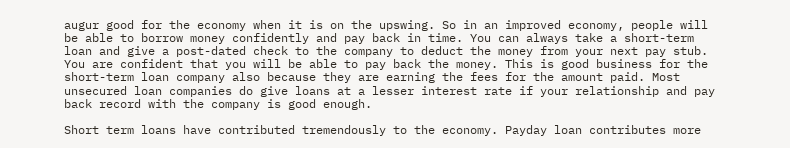augur good for the economy when it is on the upswing. So in an improved economy, people will be able to borrow money confidently and pay back in time. You can always take a short-term loan and give a post-dated check to the company to deduct the money from your next pay stub. You are confident that you will be able to pay back the money. This is good business for the short-term loan company also because they are earning the fees for the amount paid. Most unsecured loan companies do give loans at a lesser interest rate if your relationship and pay back record with the company is good enough.

Short term loans have contributed tremendously to the economy. Payday loan contributes more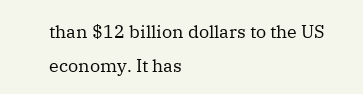than $12 billion dollars to the US economy. It has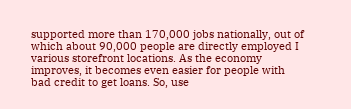supported more than 170,000 jobs nationally, out of which about 90,000 people are directly employed I various storefront locations. As the economy improves, it becomes even easier for people with bad credit to get loans. So, use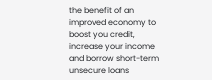the benefit of an improved economy to boost you credit, increase your income and borrow short-term unsecure loans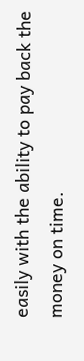easily with the ability to pay back the money on time.